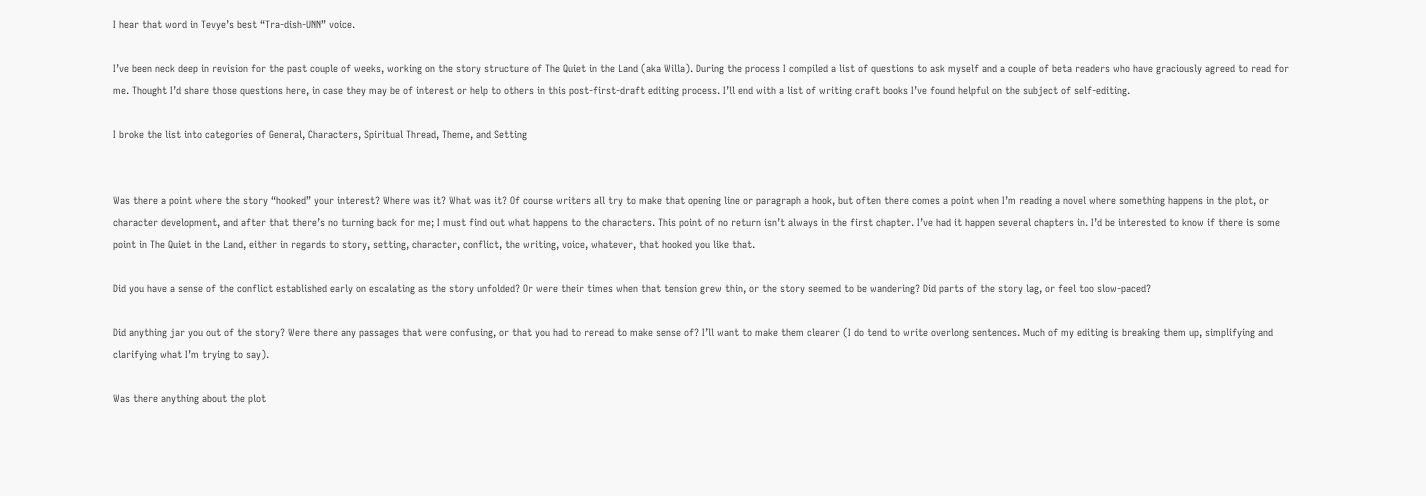I hear that word in Tevye’s best “Tra-dish-UNN” voice.

I’ve been neck deep in revision for the past couple of weeks, working on the story structure of The Quiet in the Land (aka Willa). During the process I compiled a list of questions to ask myself and a couple of beta readers who have graciously agreed to read for me. Thought I’d share those questions here, in case they may be of interest or help to others in this post-first-draft editing process. I’ll end with a list of writing craft books I’ve found helpful on the subject of self-editing.

I broke the list into categories of General, Characters, Spiritual Thread, Theme, and Setting


Was there a point where the story “hooked” your interest? Where was it? What was it? Of course writers all try to make that opening line or paragraph a hook, but often there comes a point when I’m reading a novel where something happens in the plot, or character development, and after that there’s no turning back for me; I must find out what happens to the characters. This point of no return isn’t always in the first chapter. I’ve had it happen several chapters in. I’d be interested to know if there is some point in The Quiet in the Land, either in regards to story, setting, character, conflict, the writing, voice, whatever, that hooked you like that.

Did you have a sense of the conflict established early on escalating as the story unfolded? Or were their times when that tension grew thin, or the story seemed to be wandering? Did parts of the story lag, or feel too slow-paced?

Did anything jar you out of the story? Were there any passages that were confusing, or that you had to reread to make sense of? I’ll want to make them clearer (I do tend to write overlong sentences. Much of my editing is breaking them up, simplifying and clarifying what I’m trying to say).

Was there anything about the plot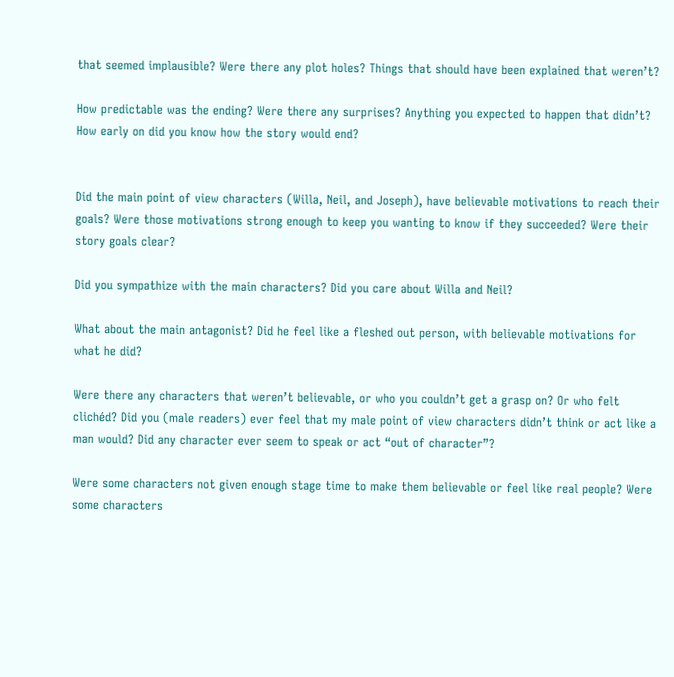that seemed implausible? Were there any plot holes? Things that should have been explained that weren’t?

How predictable was the ending? Were there any surprises? Anything you expected to happen that didn’t? How early on did you know how the story would end?


Did the main point of view characters (Willa, Neil, and Joseph), have believable motivations to reach their goals? Were those motivations strong enough to keep you wanting to know if they succeeded? Were their story goals clear?

Did you sympathize with the main characters? Did you care about Willa and Neil?

What about the main antagonist? Did he feel like a fleshed out person, with believable motivations for what he did?

Were there any characters that weren’t believable, or who you couldn’t get a grasp on? Or who felt clichéd? Did you (male readers) ever feel that my male point of view characters didn’t think or act like a man would? Did any character ever seem to speak or act “out of character”?

Were some characters not given enough stage time to make them believable or feel like real people? Were some characters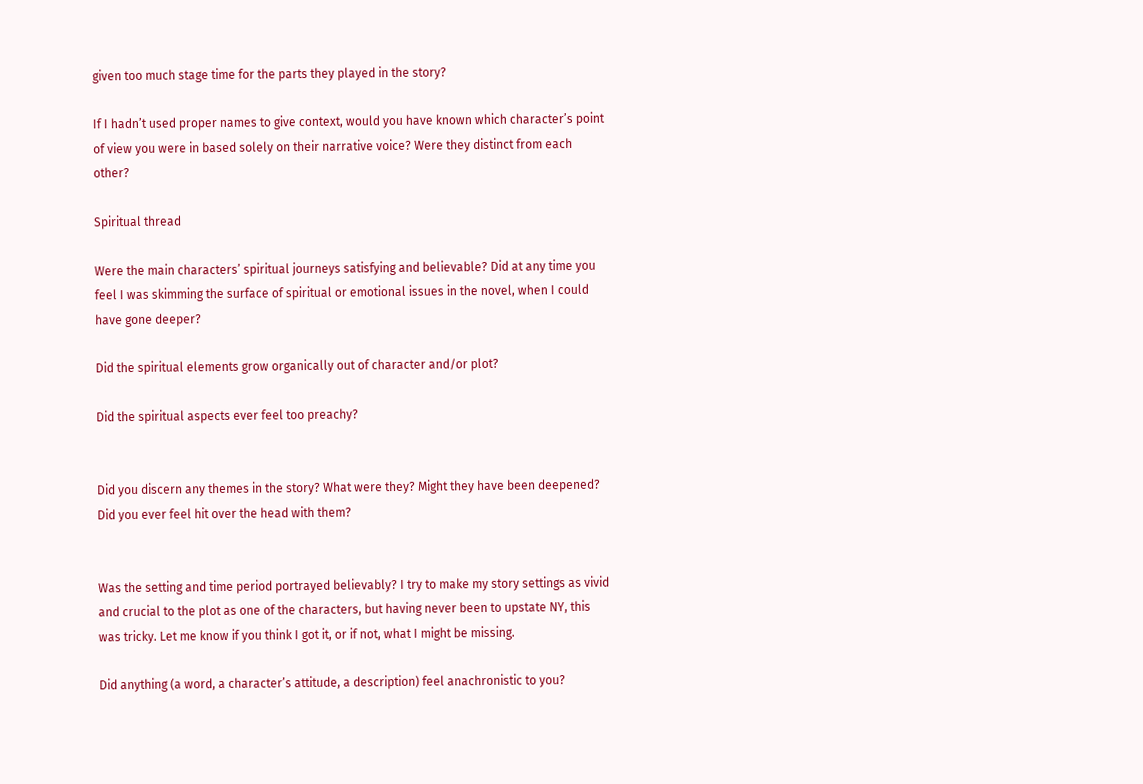given too much stage time for the parts they played in the story?

If I hadn’t used proper names to give context, would you have known which character’s point of view you were in based solely on their narrative voice? Were they distinct from each other?

Spiritual thread

Were the main characters’ spiritual journeys satisfying and believable? Did at any time you feel I was skimming the surface of spiritual or emotional issues in the novel, when I could have gone deeper?

Did the spiritual elements grow organically out of character and/or plot?

Did the spiritual aspects ever feel too preachy?


Did you discern any themes in the story? What were they? Might they have been deepened? Did you ever feel hit over the head with them?


Was the setting and time period portrayed believably? I try to make my story settings as vivid and crucial to the plot as one of the characters, but having never been to upstate NY, this was tricky. Let me know if you think I got it, or if not, what I might be missing.

Did anything (a word, a character’s attitude, a description) feel anachronistic to you?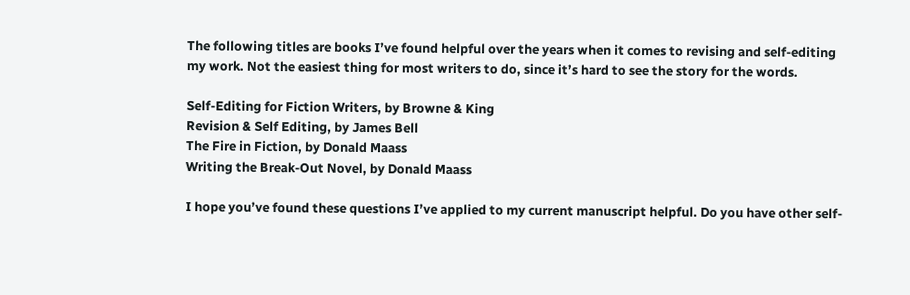The following titles are books I’ve found helpful over the years when it comes to revising and self-editing my work. Not the easiest thing for most writers to do, since it’s hard to see the story for the words.

Self-Editing for Fiction Writers, by Browne & King
Revision & Self Editing, by James Bell
The Fire in Fiction, by Donald Maass
Writing the Break-Out Novel, by Donald Maass

I hope you’ve found these questions I’ve applied to my current manuscript helpful. Do you have other self-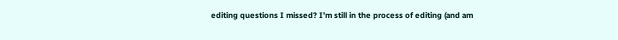editing questions I missed? I’m still in the process of editing (and am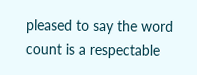pleased to say the word count is a respectable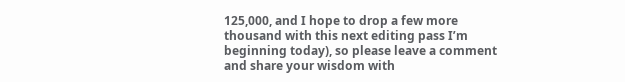125,000, and I hope to drop a few more thousand with this next editing pass I’m beginning today), so please leave a comment and share your wisdom with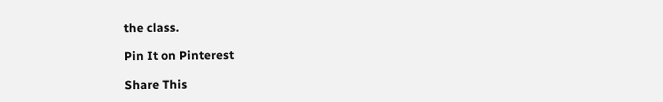the class.

Pin It on Pinterest

Share This